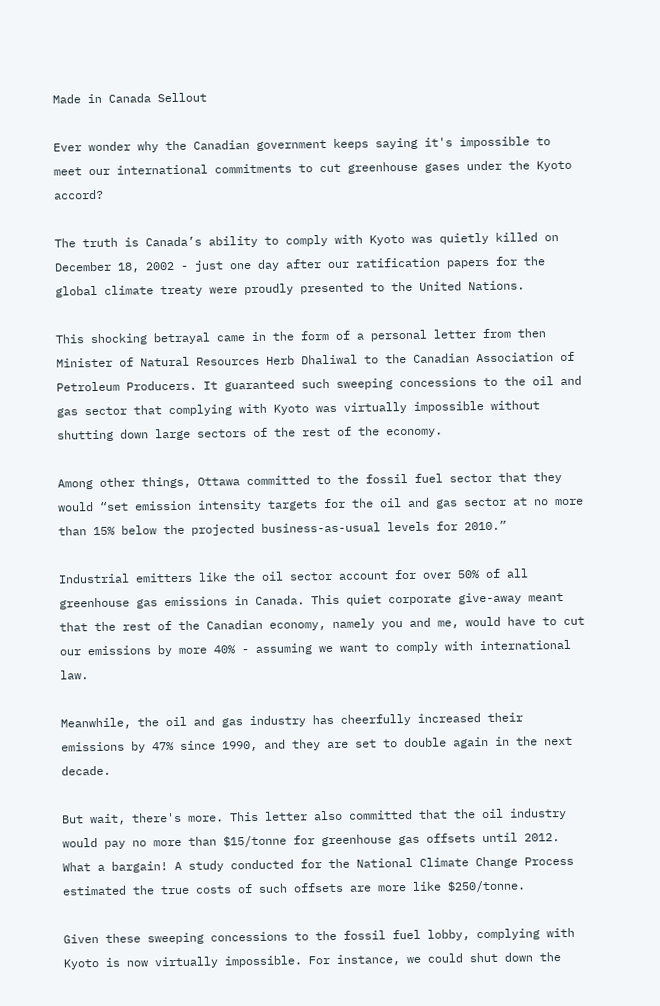Made in Canada Sellout

Ever wonder why the Canadian government keeps saying it's impossible to meet our international commitments to cut greenhouse gases under the Kyoto accord?

The truth is Canada’s ability to comply with Kyoto was quietly killed on December 18, 2002 - just one day after our ratification papers for the global climate treaty were proudly presented to the United Nations.

This shocking betrayal came in the form of a personal letter from then Minister of Natural Resources Herb Dhaliwal to the Canadian Association of Petroleum Producers. It guaranteed such sweeping concessions to the oil and gas sector that complying with Kyoto was virtually impossible without shutting down large sectors of the rest of the economy.

Among other things, Ottawa committed to the fossil fuel sector that they would “set emission intensity targets for the oil and gas sector at no more than 15% below the projected business-as-usual levels for 2010.”

Industrial emitters like the oil sector account for over 50% of all greenhouse gas emissions in Canada. This quiet corporate give-away meant that the rest of the Canadian economy, namely you and me, would have to cut our emissions by more 40% - assuming we want to comply with international law.

Meanwhile, the oil and gas industry has cheerfully increased their emissions by 47% since 1990, and they are set to double again in the next decade.

But wait, there's more. This letter also committed that the oil industry would pay no more than $15/tonne for greenhouse gas offsets until 2012. What a bargain! A study conducted for the National Climate Change Process estimated the true costs of such offsets are more like $250/tonne.

Given these sweeping concessions to the fossil fuel lobby, complying with Kyoto is now virtually impossible. For instance, we could shut down the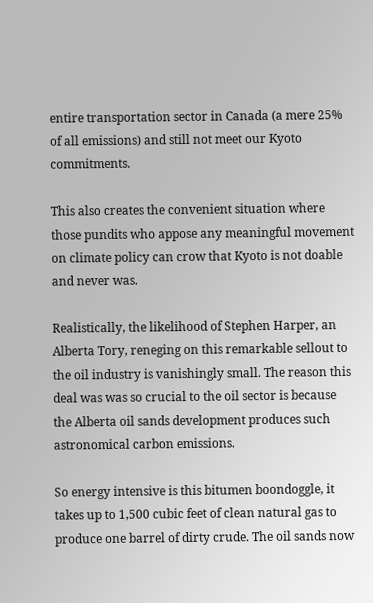entire transportation sector in Canada (a mere 25% of all emissions) and still not meet our Kyoto commitments.

This also creates the convenient situation where those pundits who appose any meaningful movement on climate policy can crow that Kyoto is not doable and never was.

Realistically, the likelihood of Stephen Harper, an Alberta Tory, reneging on this remarkable sellout to the oil industry is vanishingly small. The reason this deal was was so crucial to the oil sector is because the Alberta oil sands development produces such astronomical carbon emissions.

So energy intensive is this bitumen boondoggle, it takes up to 1,500 cubic feet of clean natural gas to produce one barrel of dirty crude. The oil sands now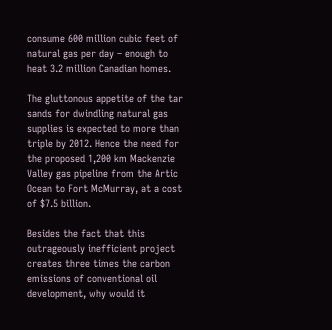consume 600 million cubic feet of natural gas per day – enough to heat 3.2 million Canadian homes.

The gluttonous appetite of the tar sands for dwindling natural gas supplies is expected to more than triple by 2012. Hence the need for the proposed 1,200 km Mackenzie Valley gas pipeline from the Artic Ocean to Fort McMurray, at a cost of $7.5 billion.

Besides the fact that this outrageously inefficient project creates three times the carbon emissions of conventional oil development, why would it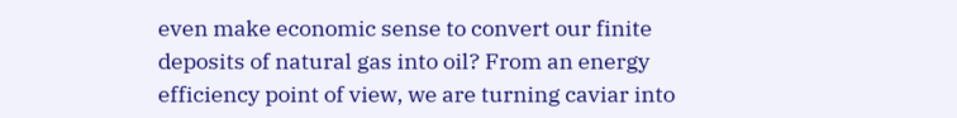even make economic sense to convert our finite deposits of natural gas into oil? From an energy efficiency point of view, we are turning caviar into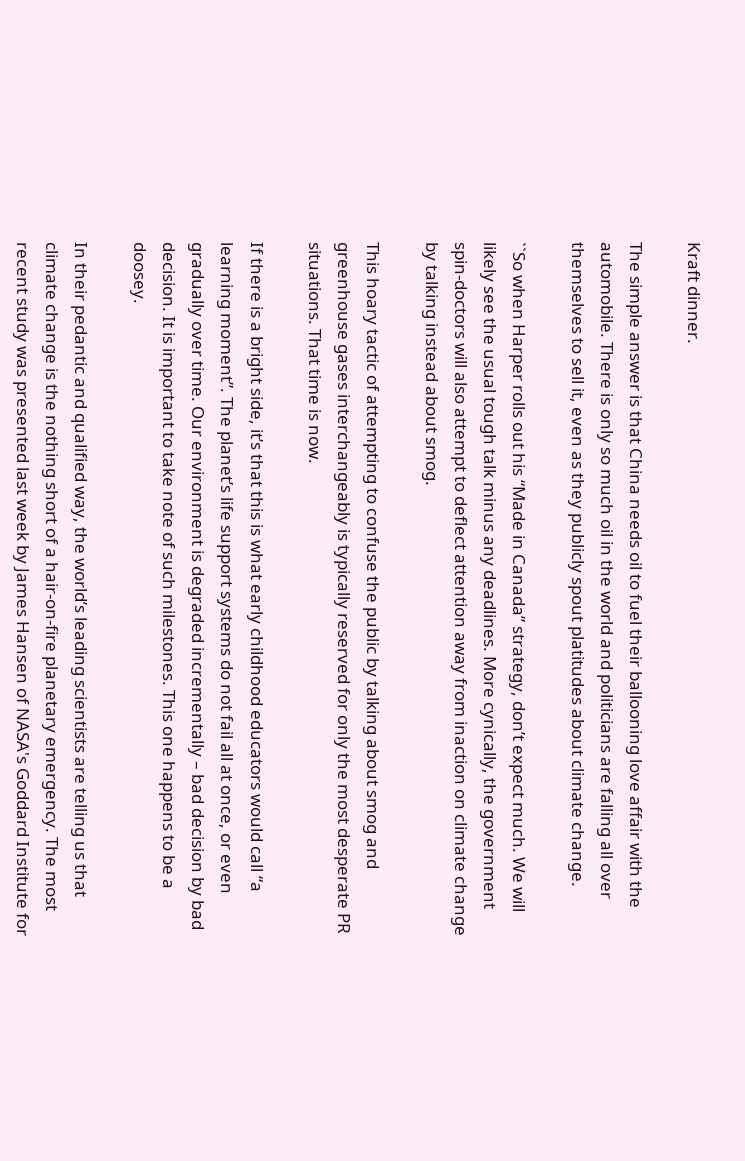Kraft dinner.

The simple answer is that China needs oil to fuel their ballooning love affair with the automobile. There is only so much oil in the world and politicians are falling all over themselves to sell it, even as they publicly spout platitudes about climate change.

``So when Harper rolls out his “Made in Canada” strategy, don’t expect much. We will likely see the usual tough talk minus any deadlines. More cynically, the government spin-doctors will also attempt to deflect attention away from inaction on climate change by talking instead about smog.

This hoary tactic of attempting to confuse the public by talking about smog and greenhouse gases interchangeably is typically reserved for only the most desperate PR situations. That time is now.

If there is a bright side, it’s that this is what early childhood educators would call “a learning moment”. The planet’s life support systems do not fail all at once, or even gradually over time. Our environment is degraded incrementally – bad decision by bad decision. It is important to take note of such milestones. This one happens to be a doosey.

In their pedantic and qualified way, the world’s leading scientists are telling us that climate change is the nothing short of a hair-on-fire planetary emergency. The most recent study was presented last week by James Hansen of NASA's Goddard Institute for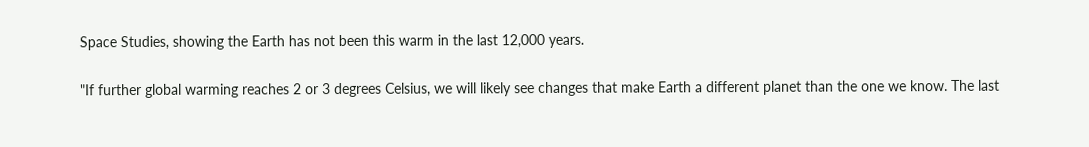Space Studies, showing the Earth has not been this warm in the last 12,000 years.

"If further global warming reaches 2 or 3 degrees Celsius, we will likely see changes that make Earth a different planet than the one we know. The last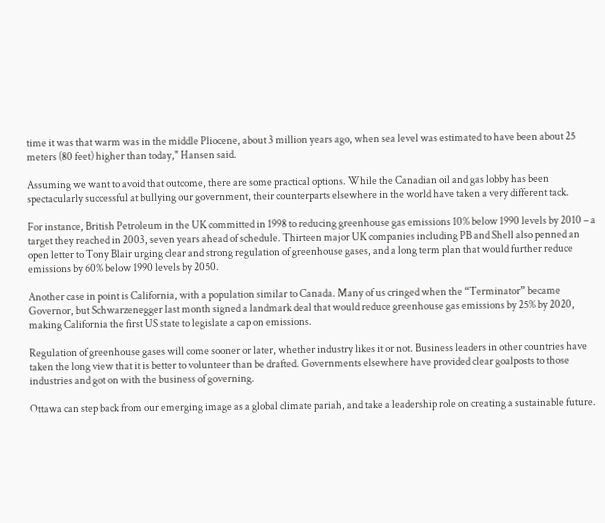time it was that warm was in the middle Pliocene, about 3 million years ago, when sea level was estimated to have been about 25 meters (80 feet) higher than today," Hansen said.

Assuming we want to avoid that outcome, there are some practical options. While the Canadian oil and gas lobby has been spectacularly successful at bullying our government, their counterparts elsewhere in the world have taken a very different tack.

For instance, British Petroleum in the UK committed in 1998 to reducing greenhouse gas emissions 10% below 1990 levels by 2010 – a target they reached in 2003, seven years ahead of schedule. Thirteen major UK companies including PB and Shell also penned an open letter to Tony Blair urging clear and strong regulation of greenhouse gases, and a long term plan that would further reduce emissions by 60% below 1990 levels by 2050.

Another case in point is California, with a population similar to Canada. Many of us cringed when the “Terminator” became Governor, but Schwarzenegger last month signed a landmark deal that would reduce greenhouse gas emissions by 25% by 2020, making California the first US state to legislate a cap on emissions.

Regulation of greenhouse gases will come sooner or later, whether industry likes it or not. Business leaders in other countries have taken the long view that it is better to volunteer than be drafted. Governments elsewhere have provided clear goalposts to those industries and got on with the business of governing.

Ottawa can step back from our emerging image as a global climate pariah, and take a leadership role on creating a sustainable future.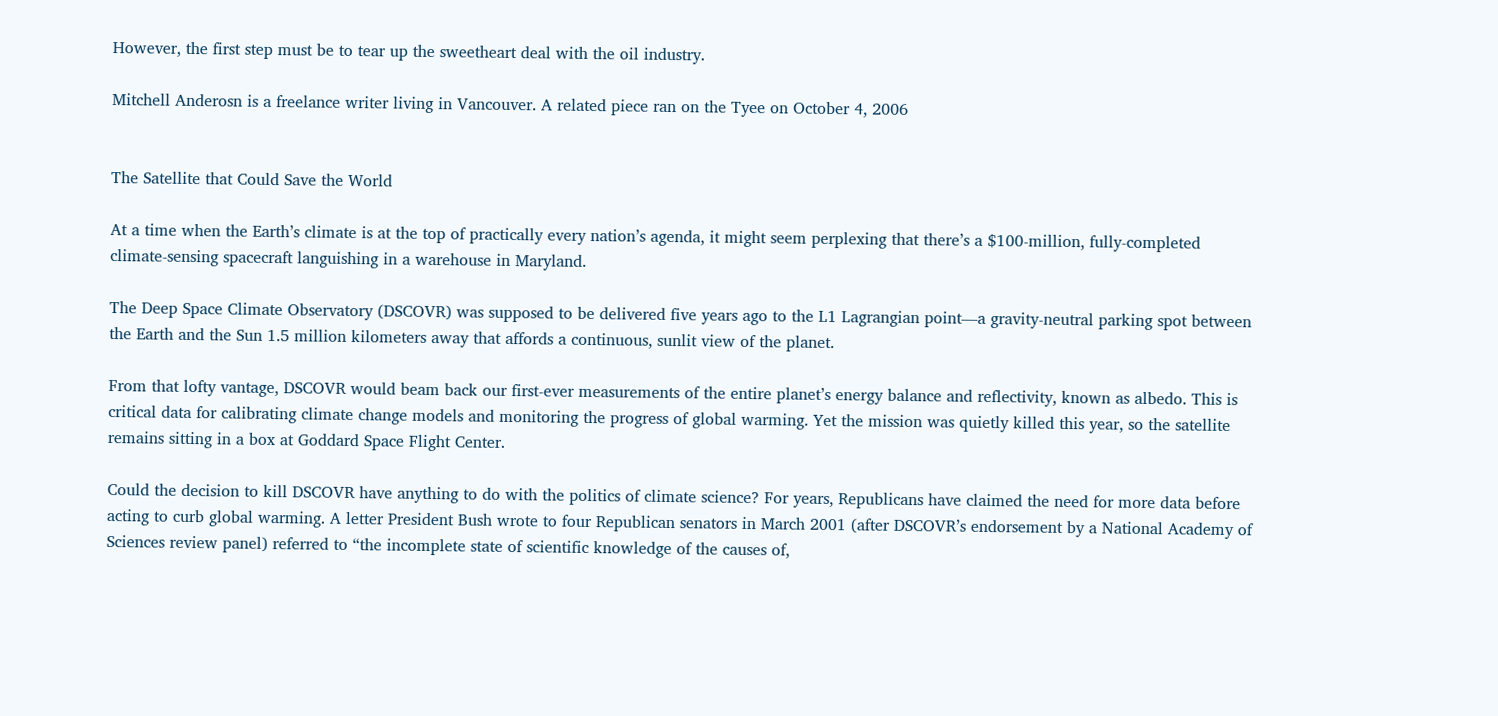However, the first step must be to tear up the sweetheart deal with the oil industry.

Mitchell Anderosn is a freelance writer living in Vancouver. A related piece ran on the Tyee on October 4, 2006


The Satellite that Could Save the World

At a time when the Earth’s climate is at the top of practically every nation’s agenda, it might seem perplexing that there’s a $100-million, fully-completed climate-sensing spacecraft languishing in a warehouse in Maryland.

The Deep Space Climate Observatory (DSCOVR) was supposed to be delivered five years ago to the L1 Lagrangian point—a gravity-neutral parking spot between the Earth and the Sun 1.5 million kilometers away that affords a continuous, sunlit view of the planet.

From that lofty vantage, DSCOVR would beam back our first-ever measurements of the entire planet’s energy balance and reflectivity, known as albedo. This is critical data for calibrating climate change models and monitoring the progress of global warming. Yet the mission was quietly killed this year, so the satellite remains sitting in a box at Goddard Space Flight Center.

Could the decision to kill DSCOVR have anything to do with the politics of climate science? For years, Republicans have claimed the need for more data before acting to curb global warming. A letter President Bush wrote to four Republican senators in March 2001 (after DSCOVR’s endorsement by a National Academy of Sciences review panel) referred to “the incomplete state of scientific knowledge of the causes of,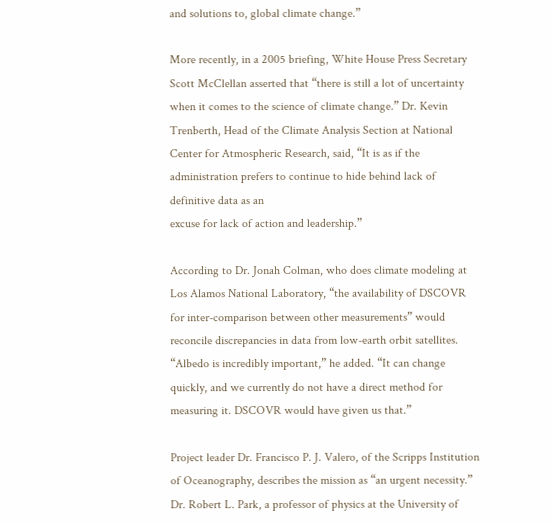and solutions to, global climate change.”

More recently, in a 2005 briefing, White House Press Secretary Scott McClellan asserted that “there is still a lot of uncertainty when it comes to the science of climate change.” Dr. Kevin Trenberth, Head of the Climate Analysis Section at National Center for Atmospheric Research, said, “It is as if the administration prefers to continue to hide behind lack of definitive data as an
excuse for lack of action and leadership.”

According to Dr. Jonah Colman, who does climate modeling at Los Alamos National Laboratory, “the availability of DSCOVR for inter-comparison between other measurements” would reconcile discrepancies in data from low-earth orbit satellites. “Albedo is incredibly important,” he added. “It can change quickly, and we currently do not have a direct method for measuring it. DSCOVR would have given us that.”

Project leader Dr. Francisco P. J. Valero, of the Scripps Institution of Oceanography, describes the mission as “an urgent necessity.” Dr. Robert L. Park, a professor of physics at the University of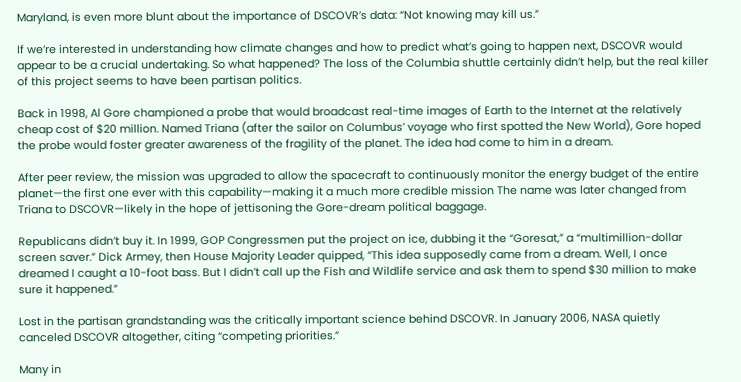Maryland, is even more blunt about the importance of DSCOVR’s data: “Not knowing may kill us.”

If we’re interested in understanding how climate changes and how to predict what’s going to happen next, DSCOVR would appear to be a crucial undertaking. So what happened? The loss of the Columbia shuttle certainly didn’t help, but the real killer of this project seems to have been partisan politics.

Back in 1998, Al Gore championed a probe that would broadcast real-time images of Earth to the Internet at the relatively cheap cost of $20 million. Named Triana (after the sailor on Columbus’ voyage who first spotted the New World), Gore hoped the probe would foster greater awareness of the fragility of the planet. The idea had come to him in a dream.

After peer review, the mission was upgraded to allow the spacecraft to continuously monitor the energy budget of the entire planet—the first one ever with this capability—making it a much more credible mission The name was later changed from Triana to DSCOVR—likely in the hope of jettisoning the Gore-dream political baggage.

Republicans didn’t buy it. In 1999, GOP Congressmen put the project on ice, dubbing it the “Goresat,” a “multimillion-dollar screen saver.” Dick Armey, then House Majority Leader quipped, “This idea supposedly came from a dream. Well, I once dreamed I caught a 10-foot bass. But I didn’t call up the Fish and Wildlife service and ask them to spend $30 million to make sure it happened.”

Lost in the partisan grandstanding was the critically important science behind DSCOVR. In January 2006, NASA quietly canceled DSCOVR altogether, citing “competing priorities.”

Many in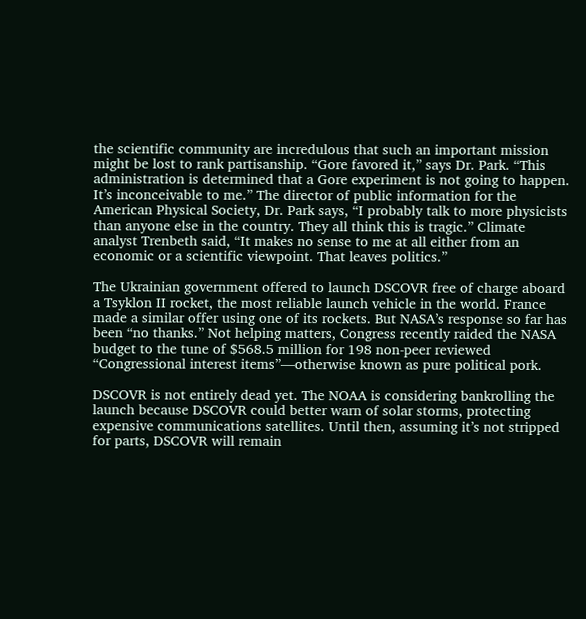the scientific community are incredulous that such an important mission might be lost to rank partisanship. “Gore favored it,” says Dr. Park. “This administration is determined that a Gore experiment is not going to happen. It’s inconceivable to me.” The director of public information for the American Physical Society, Dr. Park says, “I probably talk to more physicists than anyone else in the country. They all think this is tragic.” Climate analyst Trenbeth said, “It makes no sense to me at all either from an economic or a scientific viewpoint. That leaves politics.”

The Ukrainian government offered to launch DSCOVR free of charge aboard a Tsyklon II rocket, the most reliable launch vehicle in the world. France made a similar offer using one of its rockets. But NASA’s response so far has been “no thanks.” Not helping matters, Congress recently raided the NASA budget to the tune of $568.5 million for 198 non-peer reviewed “Congressional interest items”—otherwise known as pure political pork.

DSCOVR is not entirely dead yet. The NOAA is considering bankrolling the launch because DSCOVR could better warn of solar storms, protecting expensive communications satellites. Until then, assuming it’s not stripped for parts, DSCOVR will remain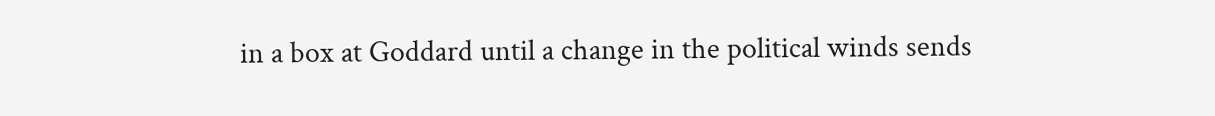in a box at Goddard until a change in the political winds sends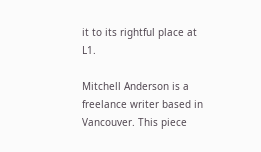it to its rightful place at L1.

Mitchell Anderson is a freelance writer based in Vancouver. This piece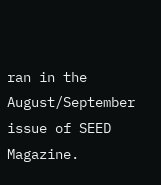ran in the August/September issue of SEED Magazine.